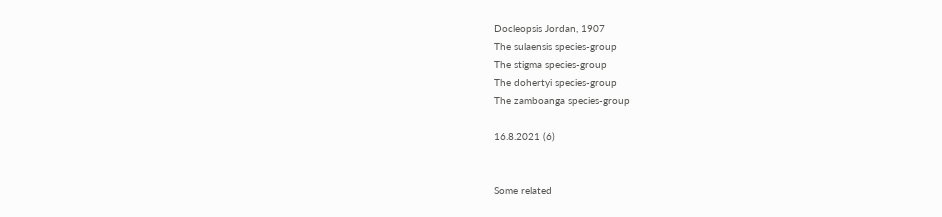Docleopsis Jordan, 1907
The sulaensis species-group
The stigma species-group
The dohertyi species-group
The zamboanga species-group

16.8.2021 (6)


Some related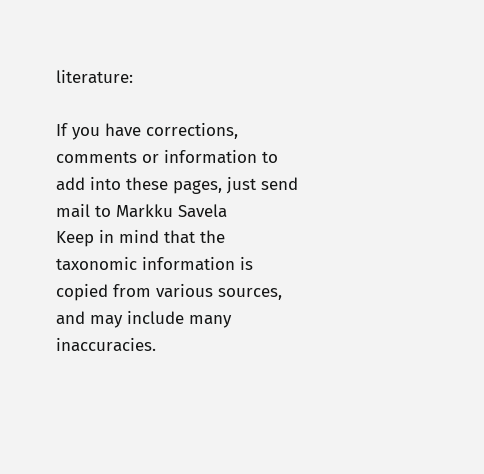literature:

If you have corrections, comments or information to add into these pages, just send mail to Markku Savela
Keep in mind that the taxonomic information is copied from various sources, and may include many inaccuracies.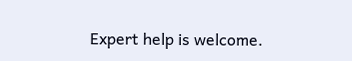Expert help is welcome.